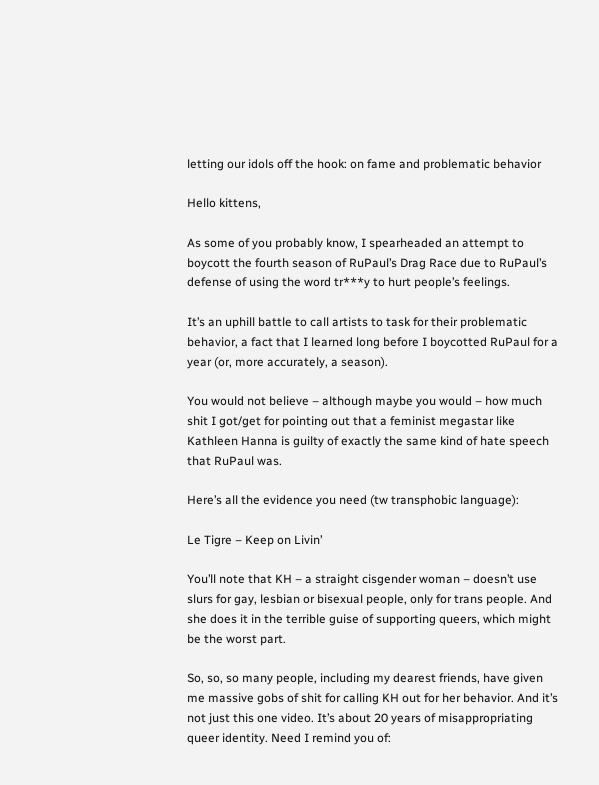letting our idols off the hook: on fame and problematic behavior

Hello kittens,

As some of you probably know, I spearheaded an attempt to boycott the fourth season of RuPaul’s Drag Race due to RuPaul’s defense of using the word tr***y to hurt people’s feelings.

It’s an uphill battle to call artists to task for their problematic behavior, a fact that I learned long before I boycotted RuPaul for a year (or, more accurately, a season).

You would not believe – although maybe you would – how much shit I got/get for pointing out that a feminist megastar like Kathleen Hanna is guilty of exactly the same kind of hate speech that RuPaul was.

Here’s all the evidence you need (tw transphobic language):

Le Tigre – Keep on Livin’

You’ll note that KH – a straight cisgender woman – doesn’t use slurs for gay, lesbian or bisexual people, only for trans people. And she does it in the terrible guise of supporting queers, which might be the worst part.

So, so, so many people, including my dearest friends, have given me massive gobs of shit for calling KH out for her behavior. And it’s not just this one video. It’s about 20 years of misappropriating queer identity. Need I remind you of: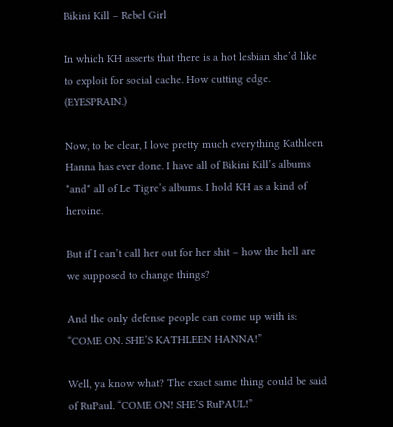Bikini Kill – Rebel Girl

In which KH asserts that there is a hot lesbian she’d like to exploit for social cache. How cutting edge. (EYESPRAIN.)

Now, to be clear, I love pretty much everything Kathleen Hanna has ever done. I have all of Bikini Kill’s albums *and* all of Le Tigre’s albums. I hold KH as a kind of heroine.

But if I can’t call her out for her shit – how the hell are we supposed to change things?

And the only defense people can come up with is: “COME ON. SHE’S KATHLEEN HANNA!”

Well, ya know what? The exact same thing could be said of RuPaul. “COME ON! SHE’S RuPAUL!”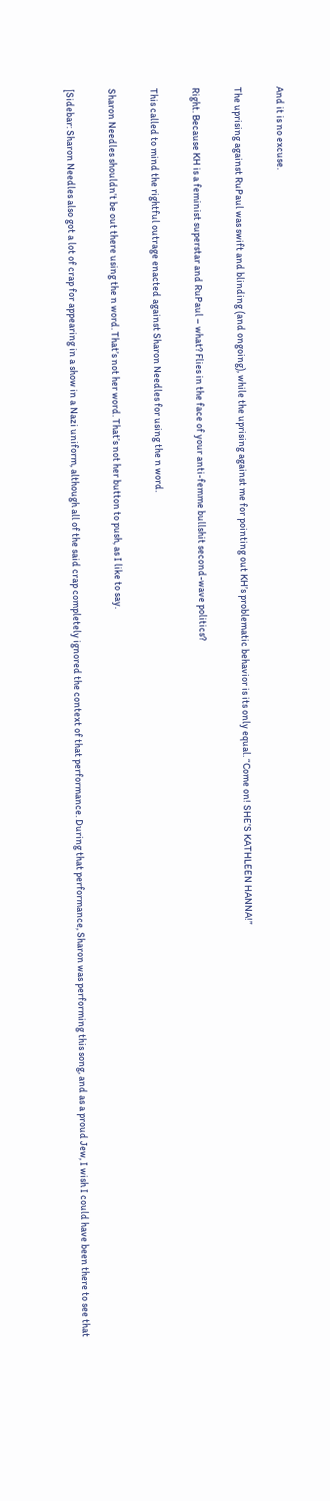And it is no excuse.

The uprising against RuPaul was swift and blinding (and ongoing), while the uprising against me for pointing out KH’s problematic behavior is its only equal. “Come on! SHE’S KATHLEEN HANNA!”

Right. Because KH is a feminist superstar and RuPaul – what? Flies in the face of your anti-femme bullshit second-wave politics?

This called to mind the rightful outrage enacted against Sharon Needles for using the n word.

Sharon Needles shouldn’t be out there using the n word. That’s not her word. That’s not her button to push, as I like to say.

[Sidebar: Sharon Needles also got a lot of crap for appearing in a show in a Nazi uniform, although all of the said crap completely ignored the context of that performance. During that performance, Sharon was performing this song, and as a proud Jew, I wish I could have been there to see that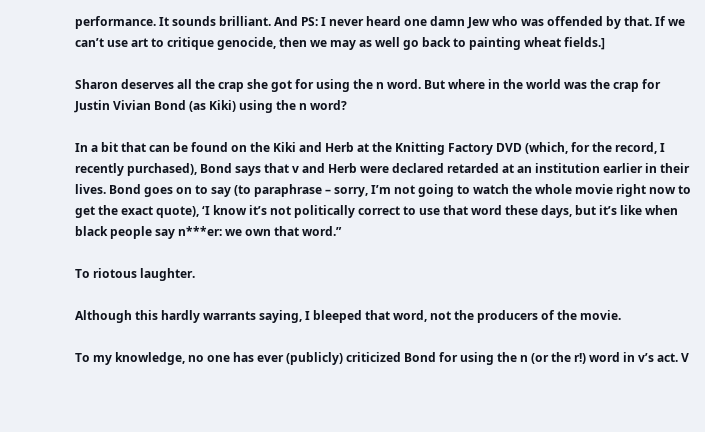performance. It sounds brilliant. And PS: I never heard one damn Jew who was offended by that. If we can’t use art to critique genocide, then we may as well go back to painting wheat fields.]

Sharon deserves all the crap she got for using the n word. But where in the world was the crap for Justin Vivian Bond (as Kiki) using the n word?

In a bit that can be found on the Kiki and Herb at the Knitting Factory DVD (which, for the record, I recently purchased), Bond says that v and Herb were declared retarded at an institution earlier in their lives. Bond goes on to say (to paraphrase – sorry, I’m not going to watch the whole movie right now to get the exact quote), ‘I know it’s not politically correct to use that word these days, but it’s like when black people say n***er: we own that word.”

To riotous laughter.

Although this hardly warrants saying, I bleeped that word, not the producers of the movie.

To my knowledge, no one has ever (publicly) criticized Bond for using the n (or the r!) word in v’s act. V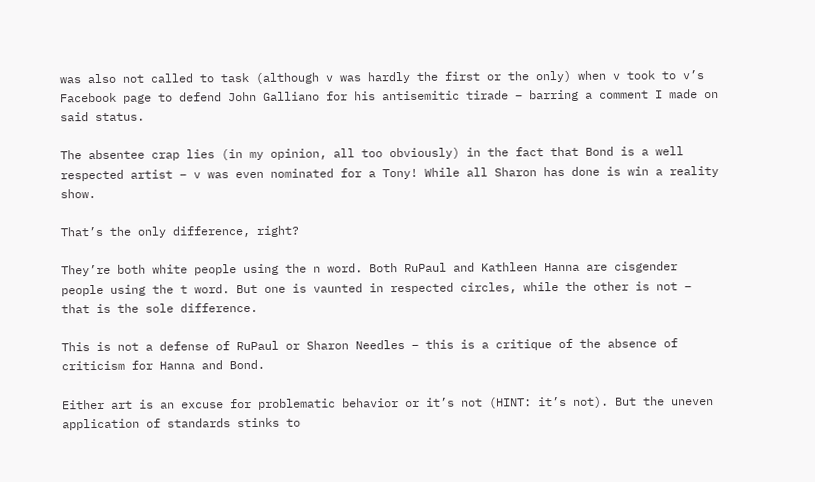was also not called to task (although v was hardly the first or the only) when v took to v’s Facebook page to defend John Galliano for his antisemitic tirade – barring a comment I made on said status.

The absentee crap lies (in my opinion, all too obviously) in the fact that Bond is a well respected artist – v was even nominated for a Tony! While all Sharon has done is win a reality show.

That’s the only difference, right?

They’re both white people using the n word. Both RuPaul and Kathleen Hanna are cisgender people using the t word. But one is vaunted in respected circles, while the other is not – that is the sole difference.

This is not a defense of RuPaul or Sharon Needles – this is a critique of the absence of criticism for Hanna and Bond.

Either art is an excuse for problematic behavior or it’s not (HINT: it’s not). But the uneven application of standards stinks to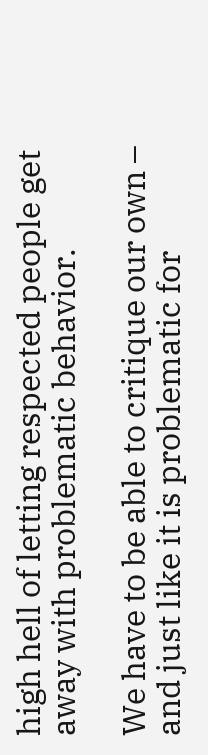high hell of letting respected people get away with problematic behavior.

We have to be able to critique our own – and just like it is problematic for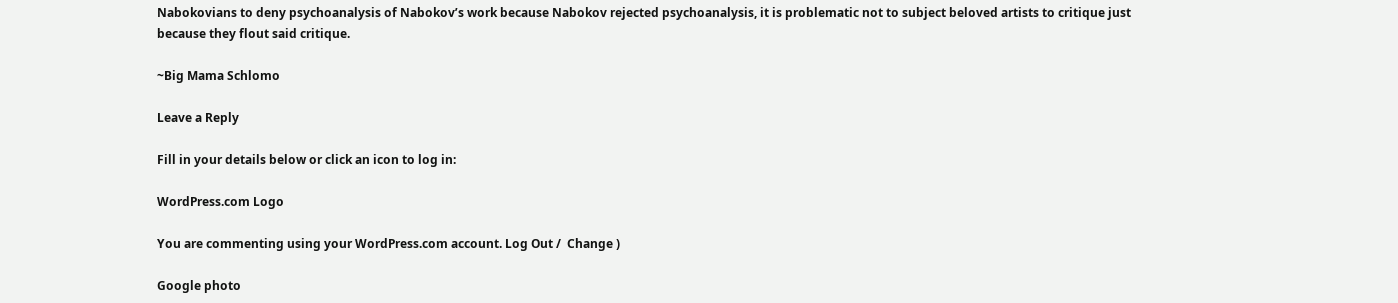Nabokovians to deny psychoanalysis of Nabokov’s work because Nabokov rejected psychoanalysis, it is problematic not to subject beloved artists to critique just because they flout said critique.

~Big Mama Schlomo

Leave a Reply

Fill in your details below or click an icon to log in:

WordPress.com Logo

You are commenting using your WordPress.com account. Log Out /  Change )

Google photo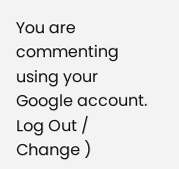You are commenting using your Google account. Log Out /  Change )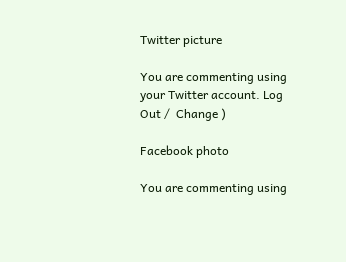Twitter picture

You are commenting using your Twitter account. Log Out /  Change )

Facebook photo

You are commenting using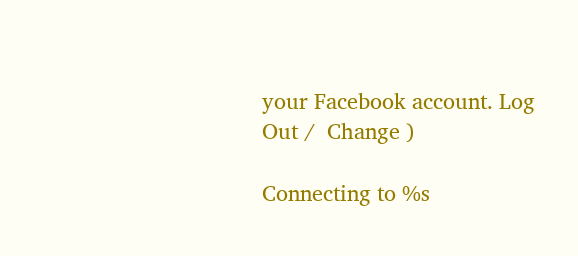your Facebook account. Log Out /  Change )

Connecting to %s